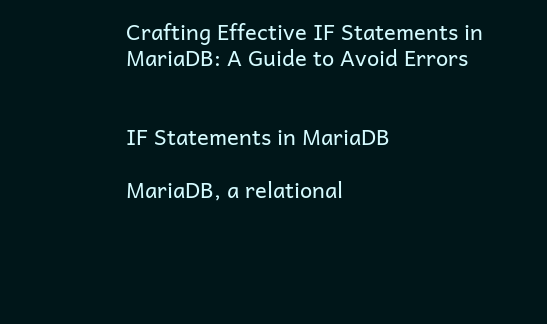Crafting Effective IF Statements in MariaDB: A Guide to Avoid Errors


IF Statements in MariaDB

MariaDB, a relational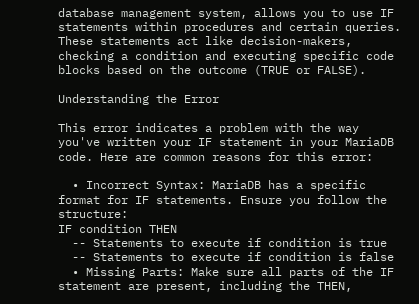database management system, allows you to use IF statements within procedures and certain queries. These statements act like decision-makers, checking a condition and executing specific code blocks based on the outcome (TRUE or FALSE).

Understanding the Error

This error indicates a problem with the way you've written your IF statement in your MariaDB code. Here are common reasons for this error:

  • Incorrect Syntax: MariaDB has a specific format for IF statements. Ensure you follow the structure:
IF condition THEN
  -- Statements to execute if condition is true
  -- Statements to execute if condition is false
  • Missing Parts: Make sure all parts of the IF statement are present, including the THEN,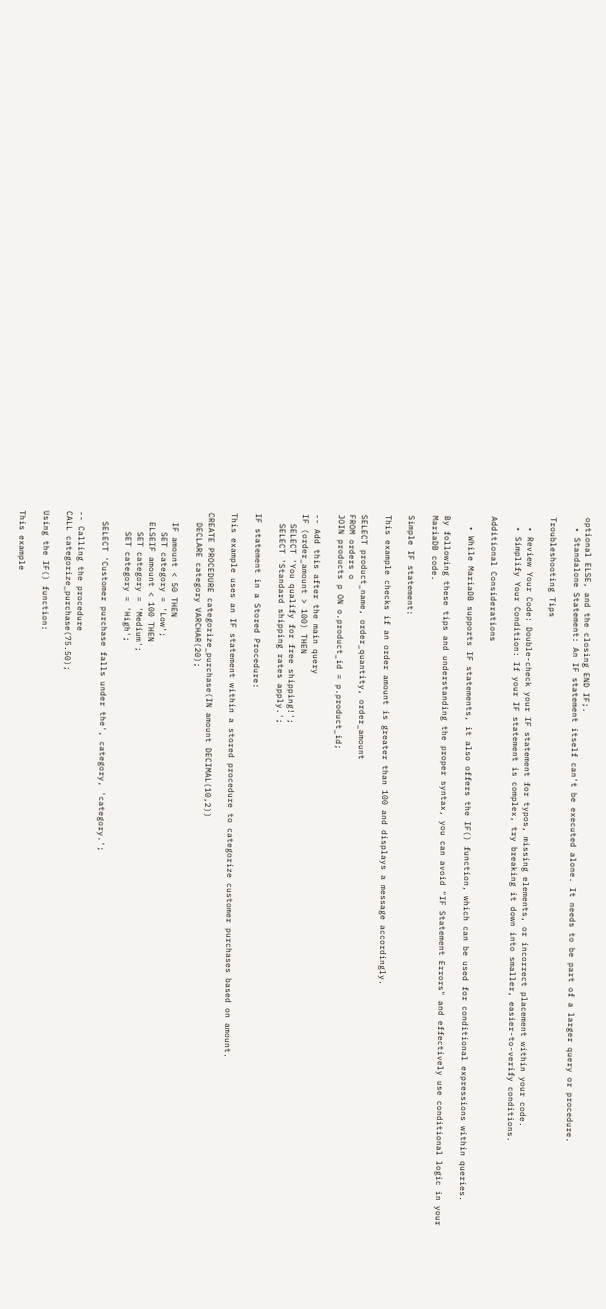optional ELSE, and the closing END IF;.
  • Standalone Statement: An IF statement itself can't be executed alone. It needs to be part of a larger query or procedure.

Troubleshooting Tips

  • Review Your Code: Double-check your IF statement for typos, missing elements, or incorrect placement within your code.
  • Simplify Your Condition: If your IF statement is complex, try breaking it down into smaller, easier-to-verify conditions.

Additional Considerations

  • While MariaDB supports IF statements, it also offers the IF() function, which can be used for conditional expressions within queries.

By following these tips and understanding the proper syntax, you can avoid "IF Statement Errors" and effectively use conditional logic in your MariaDB code.

Simple IF statement:

This example checks if an order amount is greater than 100 and displays a message accordingly.

SELECT product_name, order_quantity, order_amount
FROM orders o
JOIN products p ON o.product_id = p.product_id;

-- Add this after the main query
IF (order_amount > 100) THEN
  SELECT 'You qualify for free shipping!';
  SELECT 'Standard shipping rates apply.';

IF statement in a Stored Procedure:

This example uses an IF statement within a stored procedure to categorize customer purchases based on amount.

CREATE PROCEDURE categorize_purchase(IN amount DECIMAL(10,2))
  DECLARE category VARCHAR(20);

  IF amount < 50 THEN
    SET category = 'Low';
  ELSEIF amount < 100 THEN
    SET category = 'Medium';
    SET category = 'High';

  SELECT 'Customer purchase falls under the', category, 'category.';

-- Calling the procedure
CALL categorize_purchase(75.50);

Using the IF() function:

This example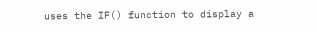uses the IF() function to display a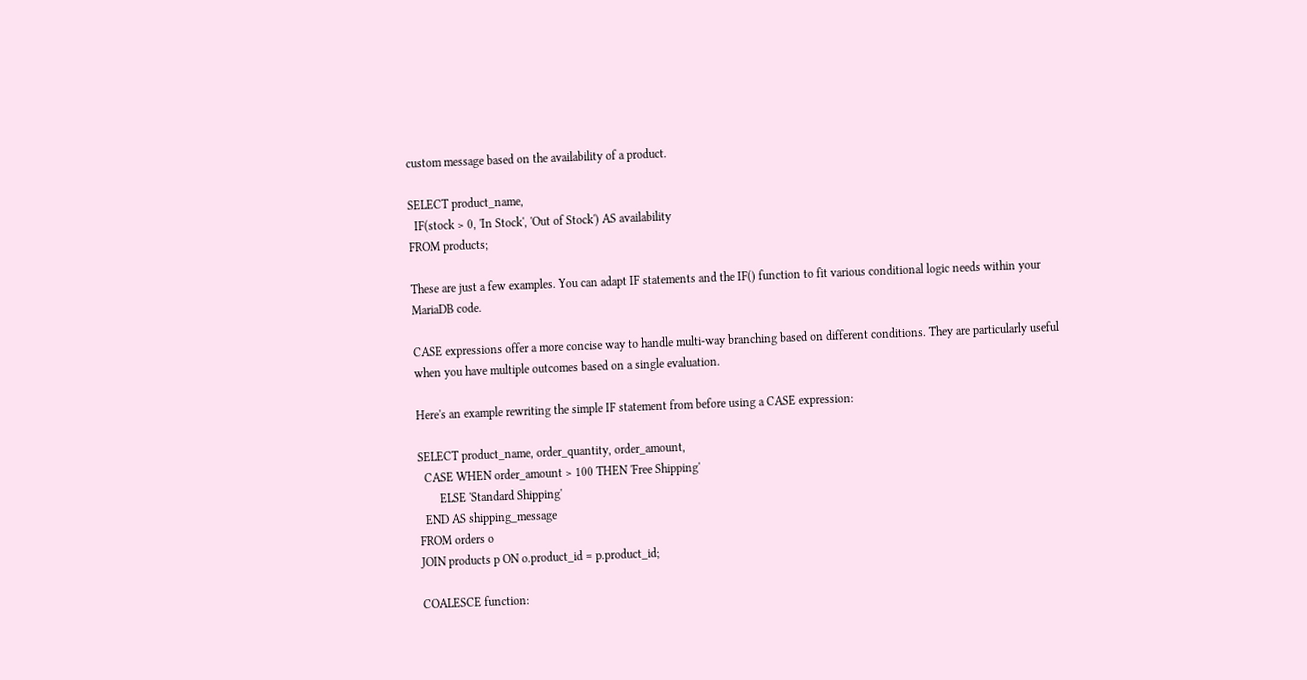custom message based on the availability of a product.

SELECT product_name,
  IF(stock > 0, 'In Stock', 'Out of Stock') AS availability
FROM products;

These are just a few examples. You can adapt IF statements and the IF() function to fit various conditional logic needs within your MariaDB code.

CASE expressions offer a more concise way to handle multi-way branching based on different conditions. They are particularly useful when you have multiple outcomes based on a single evaluation.

Here's an example rewriting the simple IF statement from before using a CASE expression:

SELECT product_name, order_quantity, order_amount,
  CASE WHEN order_amount > 100 THEN 'Free Shipping'
       ELSE 'Standard Shipping'
  END AS shipping_message
FROM orders o
JOIN products p ON o.product_id = p.product_id;

COALESCE function: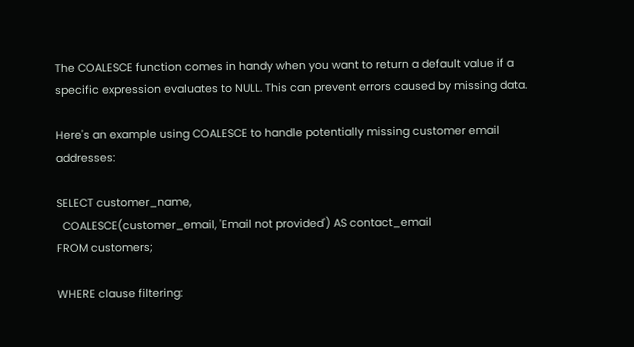The COALESCE function comes in handy when you want to return a default value if a specific expression evaluates to NULL. This can prevent errors caused by missing data.

Here's an example using COALESCE to handle potentially missing customer email addresses:

SELECT customer_name,
  COALESCE(customer_email, 'Email not provided') AS contact_email
FROM customers;

WHERE clause filtering: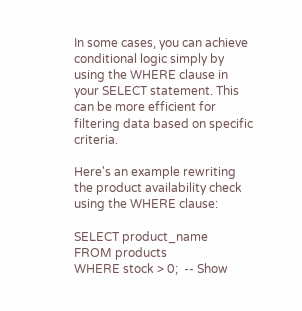In some cases, you can achieve conditional logic simply by using the WHERE clause in your SELECT statement. This can be more efficient for filtering data based on specific criteria.

Here's an example rewriting the product availability check using the WHERE clause:

SELECT product_name
FROM products
WHERE stock > 0;  -- Show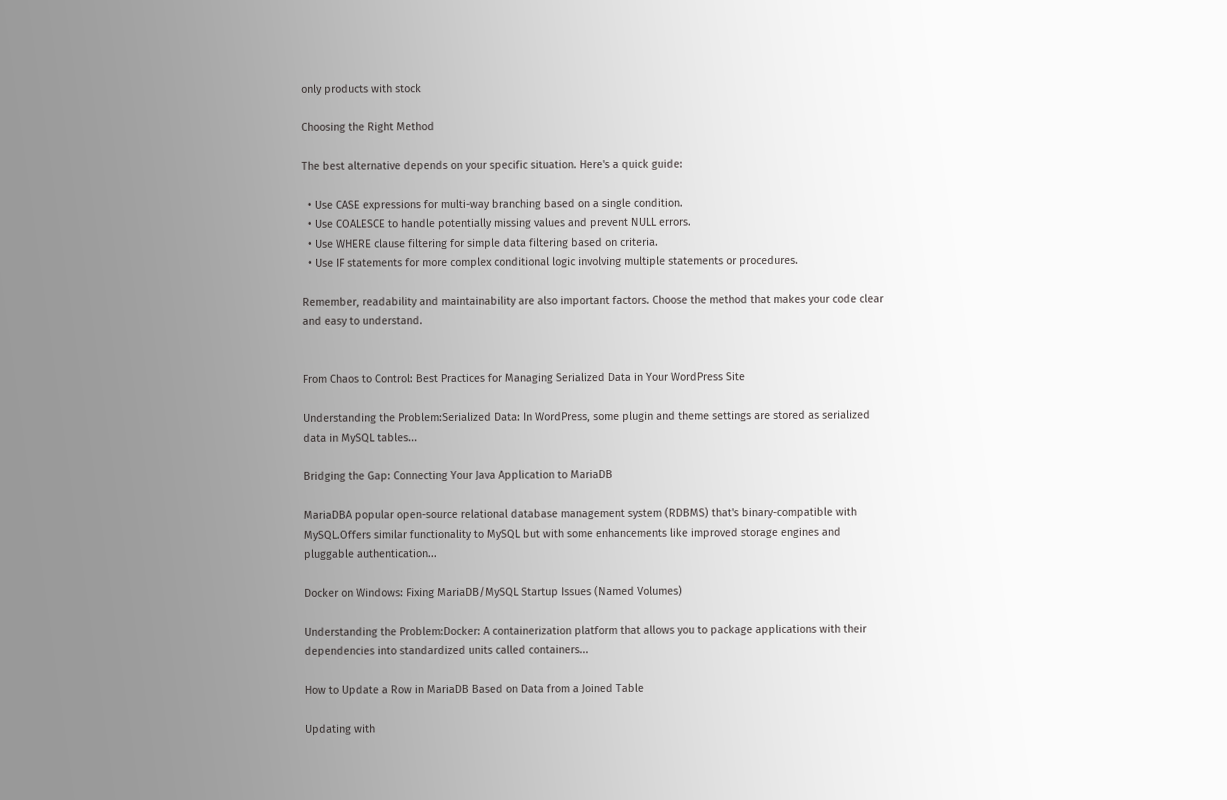only products with stock

Choosing the Right Method

The best alternative depends on your specific situation. Here's a quick guide:

  • Use CASE expressions for multi-way branching based on a single condition.
  • Use COALESCE to handle potentially missing values and prevent NULL errors.
  • Use WHERE clause filtering for simple data filtering based on criteria.
  • Use IF statements for more complex conditional logic involving multiple statements or procedures.

Remember, readability and maintainability are also important factors. Choose the method that makes your code clear and easy to understand.


From Chaos to Control: Best Practices for Managing Serialized Data in Your WordPress Site

Understanding the Problem:Serialized Data: In WordPress, some plugin and theme settings are stored as serialized data in MySQL tables...

Bridging the Gap: Connecting Your Java Application to MariaDB

MariaDBA popular open-source relational database management system (RDBMS) that's binary-compatible with MySQL.Offers similar functionality to MySQL but with some enhancements like improved storage engines and pluggable authentication...

Docker on Windows: Fixing MariaDB/MySQL Startup Issues (Named Volumes)

Understanding the Problem:Docker: A containerization platform that allows you to package applications with their dependencies into standardized units called containers...

How to Update a Row in MariaDB Based on Data from a Joined Table

Updating with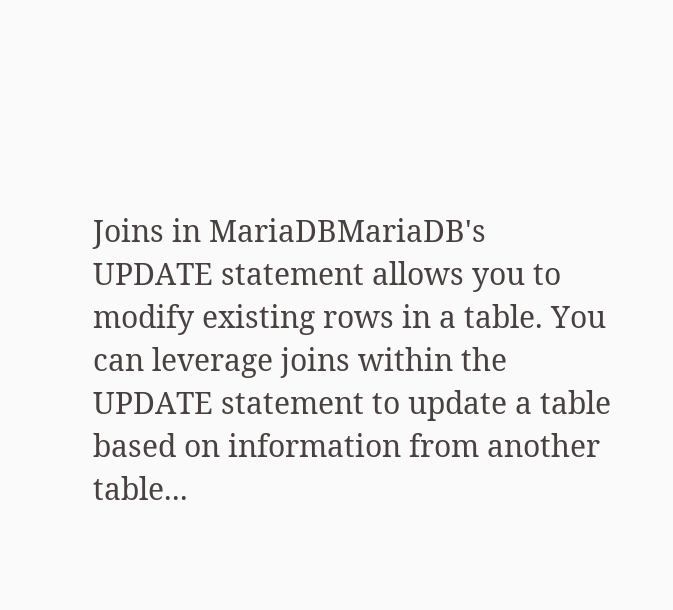Joins in MariaDBMariaDB's UPDATE statement allows you to modify existing rows in a table. You can leverage joins within the UPDATE statement to update a table based on information from another table...